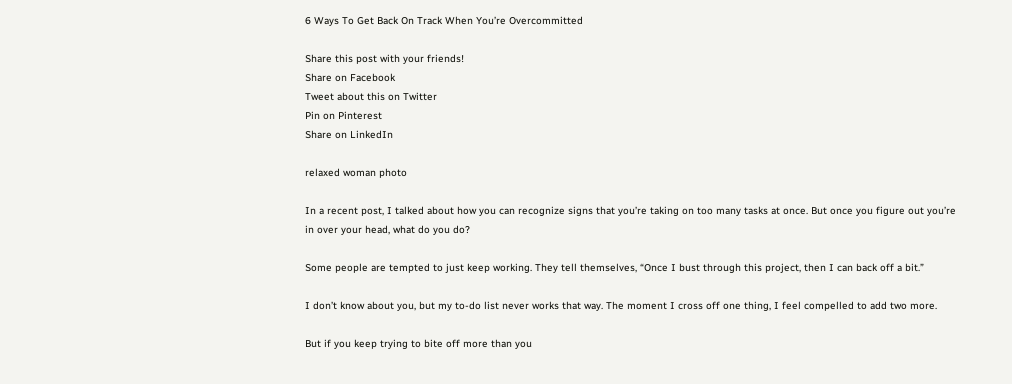6 Ways To Get Back On Track When You’re Overcommitted

Share this post with your friends!
Share on Facebook
Tweet about this on Twitter
Pin on Pinterest
Share on LinkedIn

relaxed woman photo

In a recent post, I talked about how you can recognize signs that you’re taking on too many tasks at once. But once you figure out you’re in over your head, what do you do?

Some people are tempted to just keep working. They tell themselves, “Once I bust through this project, then I can back off a bit.”

I don’t know about you, but my to-do list never works that way. The moment I cross off one thing, I feel compelled to add two more.

But if you keep trying to bite off more than you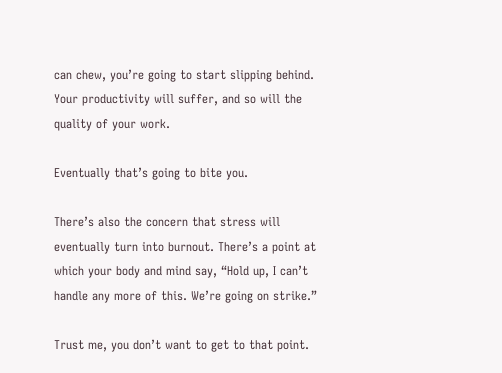can chew, you’re going to start slipping behind. Your productivity will suffer, and so will the quality of your work.

Eventually that’s going to bite you.

There’s also the concern that stress will eventually turn into burnout. There’s a point at which your body and mind say, “Hold up, I can’t handle any more of this. We’re going on strike.”

Trust me, you don’t want to get to that point.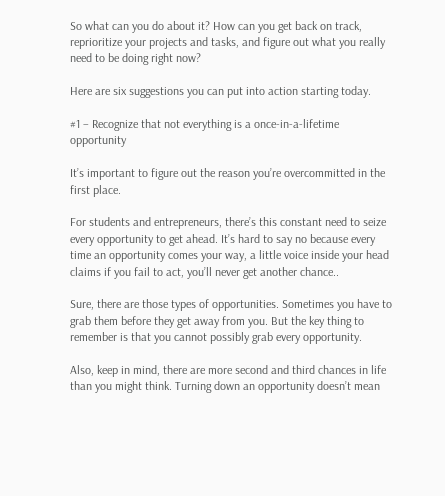So what can you do about it? How can you get back on track, reprioritize your projects and tasks, and figure out what you really need to be doing right now?

Here are six suggestions you can put into action starting today.

#1 – Recognize that not everything is a once-in-a-lifetime opportunity

It’s important to figure out the reason you’re overcommitted in the first place.

For students and entrepreneurs, there’s this constant need to seize every opportunity to get ahead. It’s hard to say no because every time an opportunity comes your way, a little voice inside your head claims if you fail to act, you’ll never get another chance..

Sure, there are those types of opportunities. Sometimes you have to grab them before they get away from you. But the key thing to remember is that you cannot possibly grab every opportunity.

Also, keep in mind, there are more second and third chances in life than you might think. Turning down an opportunity doesn’t mean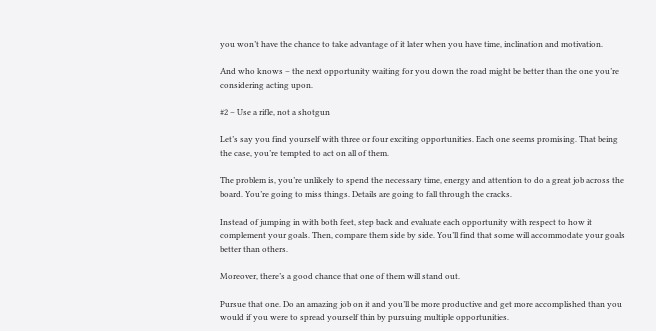you won’t have the chance to take advantage of it later when you have time, inclination and motivation.

And who knows – the next opportunity waiting for you down the road might be better than the one you’re considering acting upon.

#2 – Use a rifle, not a shotgun

Let’s say you find yourself with three or four exciting opportunities. Each one seems promising. That being the case, you’re tempted to act on all of them.

The problem is, you’re unlikely to spend the necessary time, energy and attention to do a great job across the board. You’re going to miss things. Details are going to fall through the cracks.

Instead of jumping in with both feet, step back and evaluate each opportunity with respect to how it complement your goals. Then, compare them side by side. You’ll find that some will accommodate your goals better than others.

Moreover, there’s a good chance that one of them will stand out.

Pursue that one. Do an amazing job on it and you’ll be more productive and get more accomplished than you would if you were to spread yourself thin by pursuing multiple opportunities.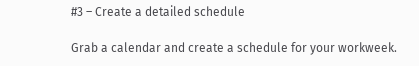#3 – Create a detailed schedule

Grab a calendar and create a schedule for your workweek.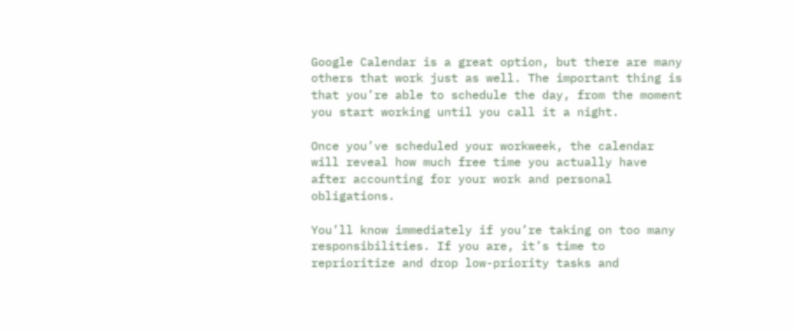Google Calendar is a great option, but there are many others that work just as well. The important thing is that you’re able to schedule the day, from the moment you start working until you call it a night.

Once you’ve scheduled your workweek, the calendar will reveal how much free time you actually have after accounting for your work and personal obligations.

You’ll know immediately if you’re taking on too many responsibilities. If you are, it’s time to reprioritize and drop low-priority tasks and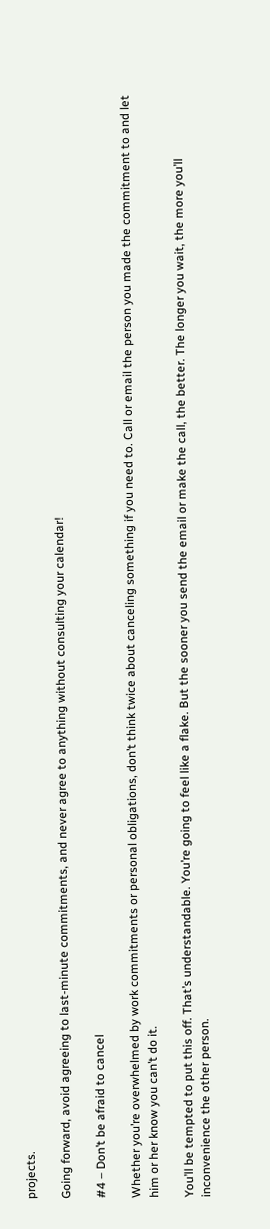projects.

Going forward, avoid agreeing to last-minute commitments, and never agree to anything without consulting your calendar!

#4 – Don’t be afraid to cancel

Whether you’re overwhelmed by work commitments or personal obligations, don’t think twice about canceling something if you need to. Call or email the person you made the commitment to and let him or her know you can’t do it.

You’ll be tempted to put this off. That’s understandable. You’re going to feel like a flake. But the sooner you send the email or make the call, the better. The longer you wait, the more you’ll inconvenience the other person.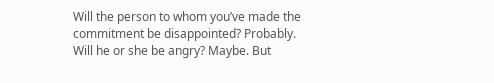Will the person to whom you’ve made the commitment be disappointed? Probably. Will he or she be angry? Maybe. But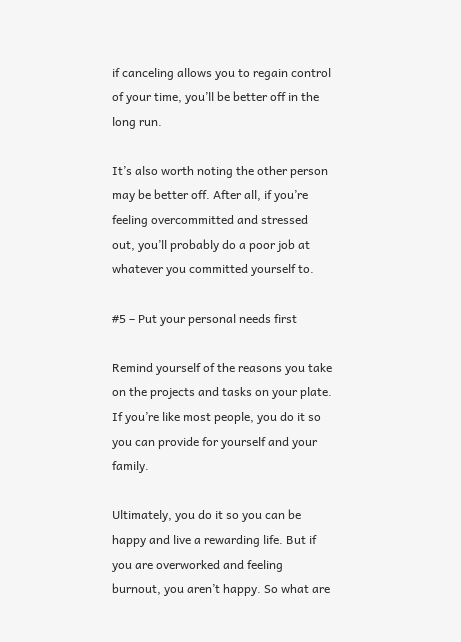if canceling allows you to regain control of your time, you’ll be better off in the long run.

It’s also worth noting the other person may be better off. After all, if you’re feeling overcommitted and stressed out, you’ll probably do a poor job at whatever you committed yourself to.

#5 – Put your personal needs first

Remind yourself of the reasons you take on the projects and tasks on your plate. If you’re like most people, you do it so you can provide for yourself and your family.

Ultimately, you do it so you can be happy and live a rewarding life. But if you are overworked and feeling burnout, you aren’t happy. So what are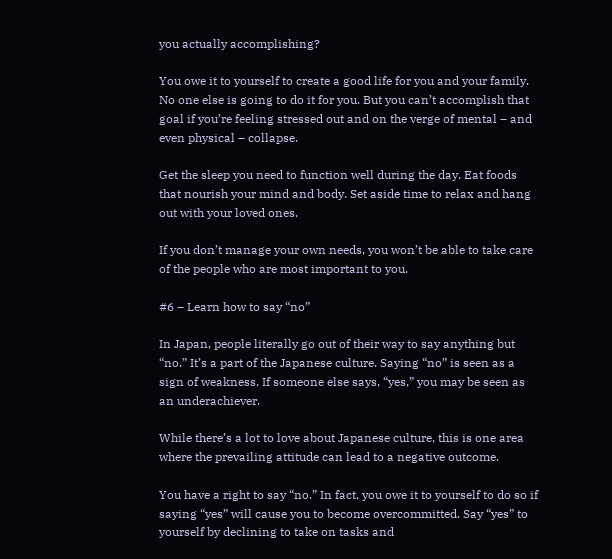you actually accomplishing?

You owe it to yourself to create a good life for you and your family. No one else is going to do it for you. But you can’t accomplish that goal if you’re feeling stressed out and on the verge of mental – and even physical – collapse.

Get the sleep you need to function well during the day. Eat foods that nourish your mind and body. Set aside time to relax and hang out with your loved ones.

If you don’t manage your own needs, you won’t be able to take care of the people who are most important to you.

#6 – Learn how to say “no”

In Japan, people literally go out of their way to say anything but “no.” It’s a part of the Japanese culture. Saying “no” is seen as a sign of weakness. If someone else says, “yes,” you may be seen as an underachiever.

While there’s a lot to love about Japanese culture, this is one area where the prevailing attitude can lead to a negative outcome.

You have a right to say “no.” In fact, you owe it to yourself to do so if saying “yes” will cause you to become overcommitted. Say “yes” to yourself by declining to take on tasks and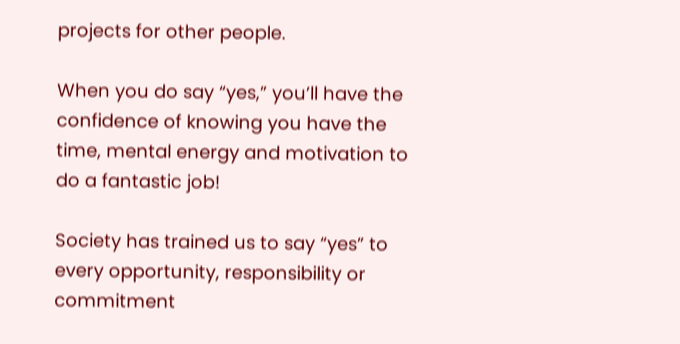projects for other people.

When you do say “yes,” you’ll have the confidence of knowing you have the time, mental energy and motivation to do a fantastic job!

Society has trained us to say “yes” to every opportunity, responsibility or commitment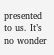presented to us. It’s no wonder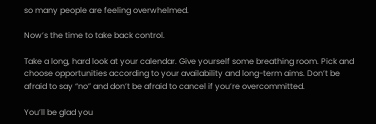so many people are feeling overwhelmed.

Now’s the time to take back control.

Take a long, hard look at your calendar. Give yourself some breathing room. Pick and choose opportunities according to your availability and long-term aims. Don’t be afraid to say “no” and don’t be afraid to cancel if you’re overcommitted.

You’ll be glad you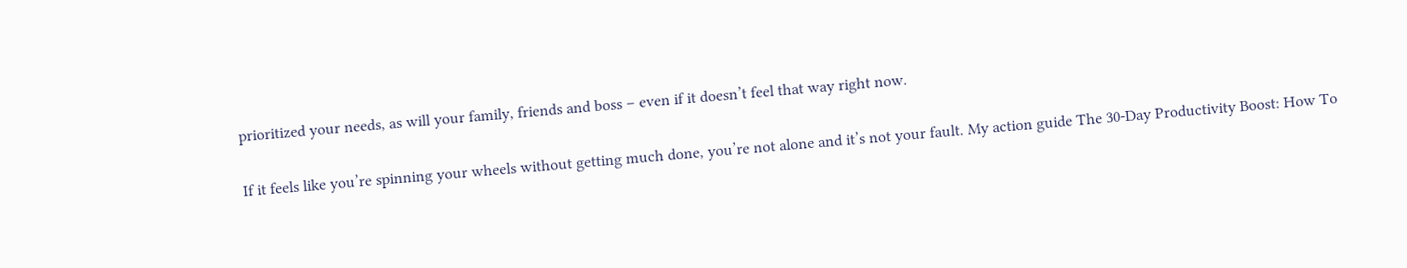prioritized your needs, as will your family, friends and boss – even if it doesn’t feel that way right now.

If it feels like you’re spinning your wheels without getting much done, you’re not alone and it’s not your fault. My action guide The 30-Day Productivity Boost: How To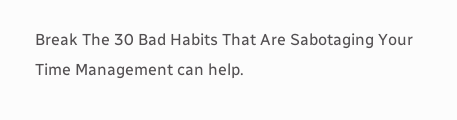Break The 30 Bad Habits That Are Sabotaging Your Time Management can help.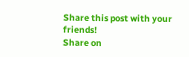Share this post with your friends!
Share on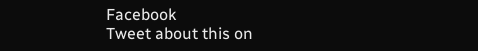Facebook
Tweet about this on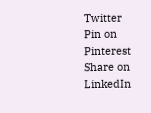Twitter
Pin on Pinterest
Share on LinkedIn